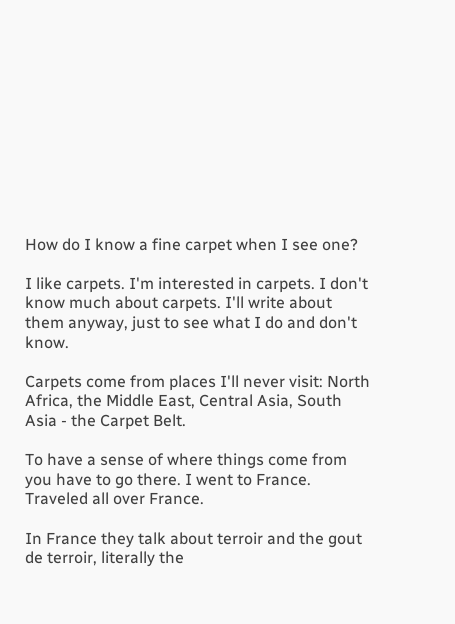How do I know a fine carpet when I see one?

I like carpets. I'm interested in carpets. I don't know much about carpets. I'll write about them anyway, just to see what I do and don't know.

Carpets come from places I'll never visit: North Africa, the Middle East, Central Asia, South Asia - the Carpet Belt.

To have a sense of where things come from you have to go there. I went to France. Traveled all over France.

In France they talk about terroir and the gout de terroir, literally the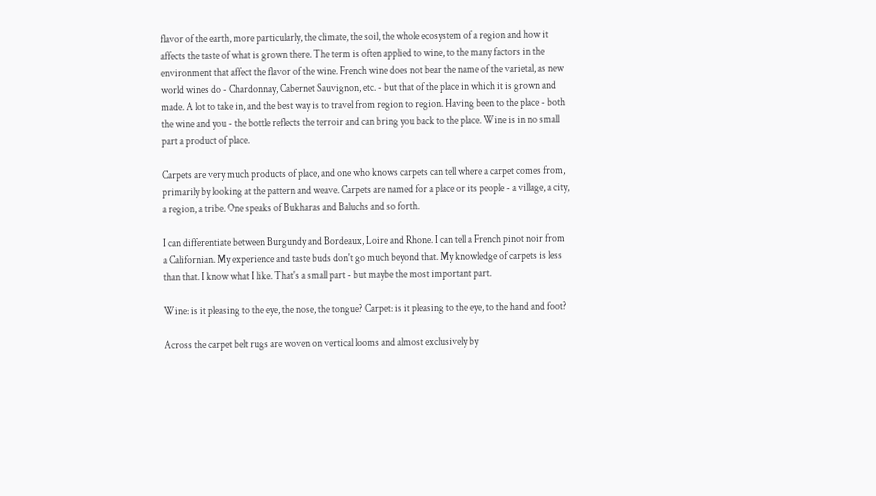flavor of the earth, more particularly, the climate, the soil, the whole ecosystem of a region and how it affects the taste of what is grown there. The term is often applied to wine, to the many factors in the environment that affect the flavor of the wine. French wine does not bear the name of the varietal, as new world wines do - Chardonnay, Cabernet Sauvignon, etc. - but that of the place in which it is grown and made. A lot to take in, and the best way is to travel from region to region. Having been to the place - both the wine and you - the bottle reflects the terroir and can bring you back to the place. Wine is in no small part a product of place.

Carpets are very much products of place, and one who knows carpets can tell where a carpet comes from, primarily by looking at the pattern and weave. Carpets are named for a place or its people - a village, a city, a region, a tribe. One speaks of Bukharas and Baluchs and so forth.

I can differentiate between Burgundy and Bordeaux, Loire and Rhone. I can tell a French pinot noir from a Californian. My experience and taste buds don't go much beyond that. My knowledge of carpets is less than that. I know what I like. That's a small part - but maybe the most important part.

Wine: is it pleasing to the eye, the nose, the tongue? Carpet: is it pleasing to the eye, to the hand and foot?

Across the carpet belt rugs are woven on vertical looms and almost exclusively by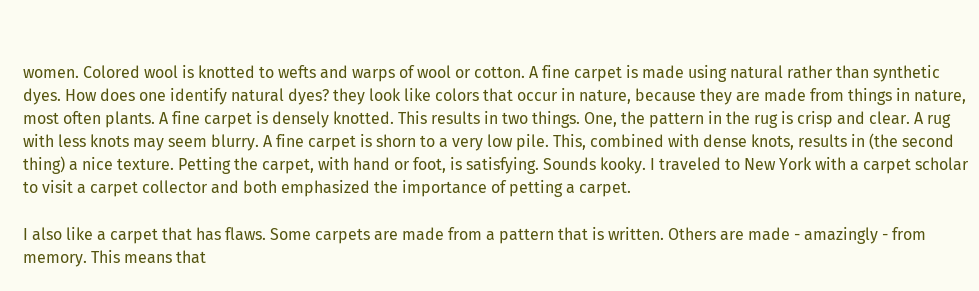women. Colored wool is knotted to wefts and warps of wool or cotton. A fine carpet is made using natural rather than synthetic dyes. How does one identify natural dyes? they look like colors that occur in nature, because they are made from things in nature, most often plants. A fine carpet is densely knotted. This results in two things. One, the pattern in the rug is crisp and clear. A rug with less knots may seem blurry. A fine carpet is shorn to a very low pile. This, combined with dense knots, results in (the second thing) a nice texture. Petting the carpet, with hand or foot, is satisfying. Sounds kooky. I traveled to New York with a carpet scholar to visit a carpet collector and both emphasized the importance of petting a carpet.

I also like a carpet that has flaws. Some carpets are made from a pattern that is written. Others are made - amazingly - from memory. This means that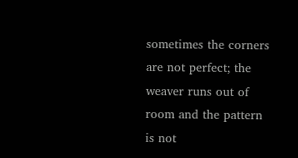sometimes the corners are not perfect; the weaver runs out of room and the pattern is not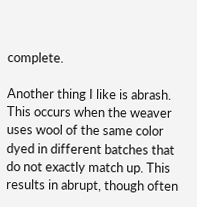complete.

Another thing I like is abrash. This occurs when the weaver uses wool of the same color dyed in different batches that do not exactly match up. This results in abrupt, though often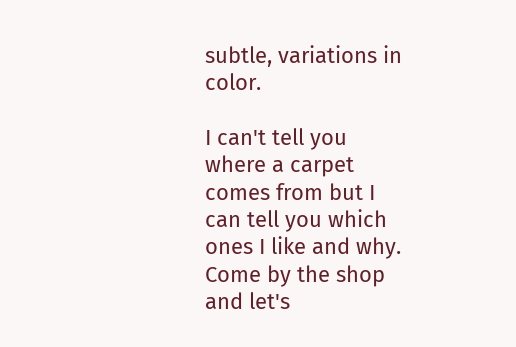subtle, variations in color.

I can't tell you where a carpet comes from but I can tell you which ones I like and why. Come by the shop and let's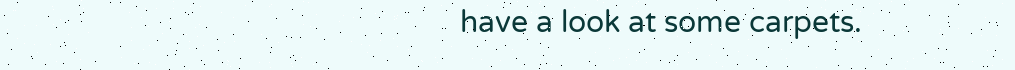have a look at some carpets.